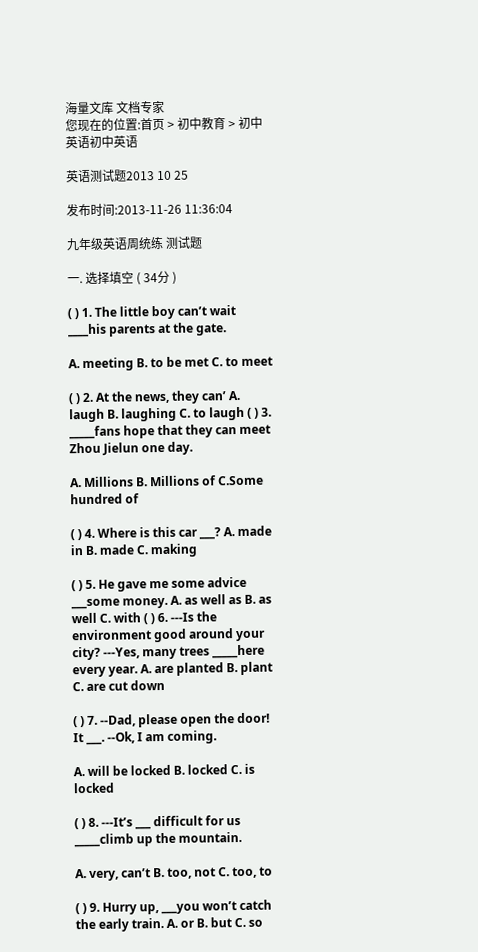海量文库 文档专家
您现在的位置:首页 > 初中教育 > 初中英语初中英语

英语测试题2013 10 25

发布时间:2013-11-26 11:36:04

九年级英语周统练 测试题

一. 选择填空 ( 34分 )

( ) 1. The little boy can’t wait ____his parents at the gate.

A. meeting B. to be met C. to meet

( ) 2. At the news, they can’ A. laugh B. laughing C. to laugh ( ) 3. _____fans hope that they can meet Zhou Jielun one day.

A. Millions B. Millions of C.Some hundred of

( ) 4. Where is this car ___? A. made in B. made C. making

( ) 5. He gave me some advice ___some money. A. as well as B. as well C. with ( ) 6. ---Is the environment good around your city? ---Yes, many trees _____here every year. A. are planted B. plant C. are cut down

( ) 7. --Dad, please open the door! It ___. --Ok, I am coming.

A. will be locked B. locked C. is locked

( ) 8. ---It’s ___ difficult for us _____climb up the mountain.

A. very, can’t B. too, not C. too, to

( ) 9. Hurry up, ___you won’t catch the early train. A. or B. but C. so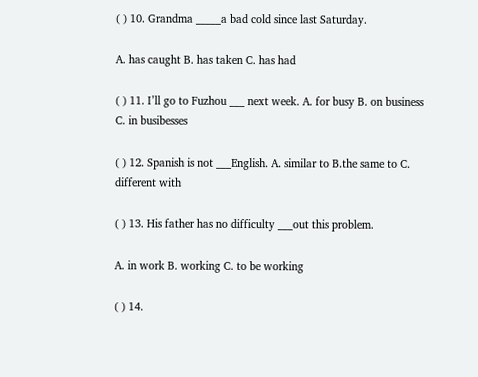( ) 10. Grandma _____a bad cold since last Saturday.

A. has caught B. has taken C. has had

( ) 11. I’ll go to Fuzhou ___ next week. A. for busy B. on business C. in busibesses

( ) 12. Spanish is not ___English. A. similar to B.the same to C. different with

( ) 13. His father has no difficulty ___out this problem.

A. in work B. working C. to be working

( ) 14.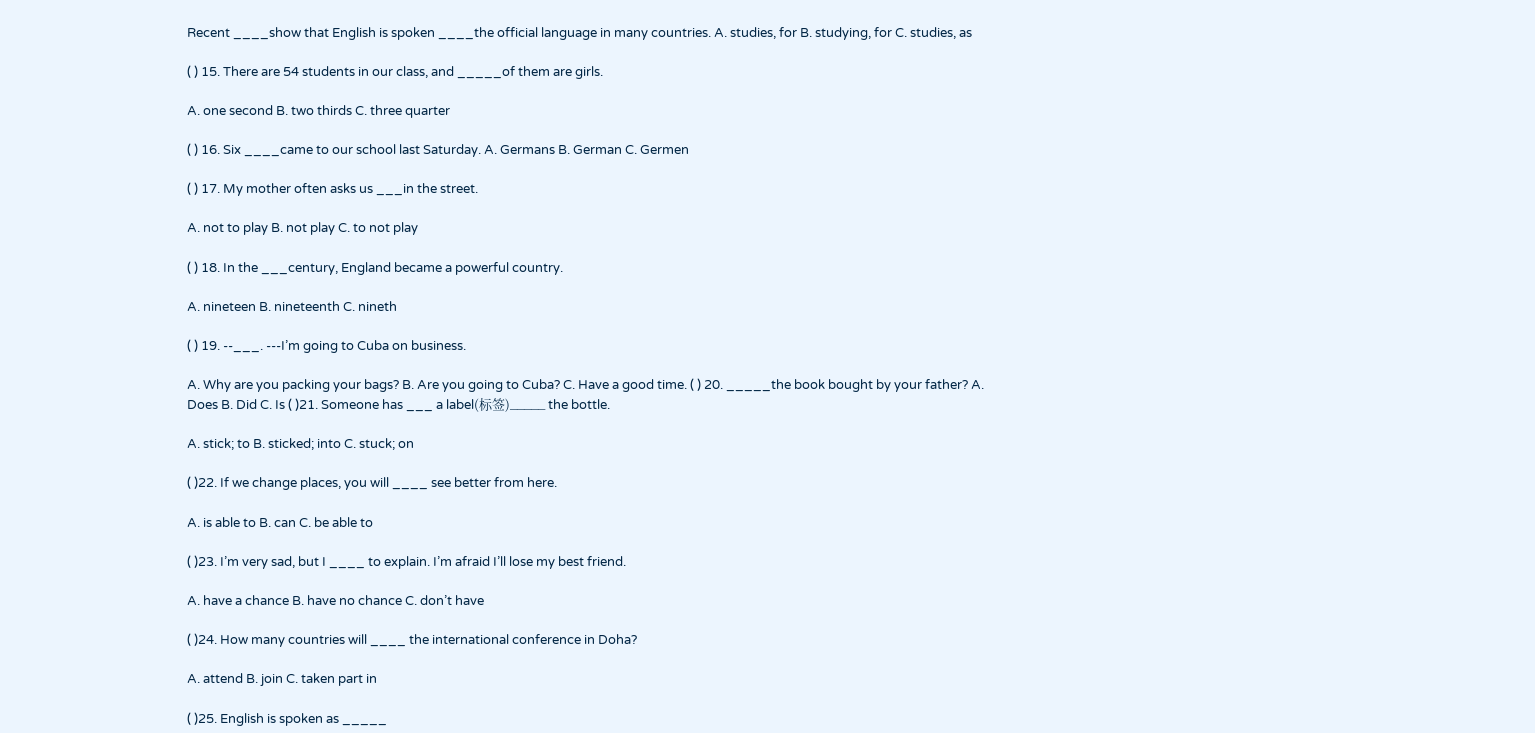Recent ____show that English is spoken ____the official language in many countries. A. studies, for B. studying, for C. studies, as

( ) 15. There are 54 students in our class, and _____of them are girls.

A. one second B. two thirds C. three quarter

( ) 16. Six ____came to our school last Saturday. A. Germans B. German C. Germen

( ) 17. My mother often asks us ___in the street.

A. not to play B. not play C. to not play

( ) 18. In the ___century, England became a powerful country.

A. nineteen B. nineteenth C. nineth

( ) 19. --___. ---I’m going to Cuba on business.

A. Why are you packing your bags? B. Are you going to Cuba? C. Have a good time. ( ) 20. _____the book bought by your father? A. Does B. Did C. Is ( )21. Someone has ___ a label(标签)_____ the bottle.

A. stick; to B. sticked; into C. stuck; on

( )22. If we change places, you will ____ see better from here.

A. is able to B. can C. be able to

( )23. I’m very sad, but I ____ to explain. I’m afraid I’ll lose my best friend.

A. have a chance B. have no chance C. don’t have

( )24. How many countries will ____ the international conference in Doha?

A. attend B. join C. taken part in

( )25. English is spoken as _____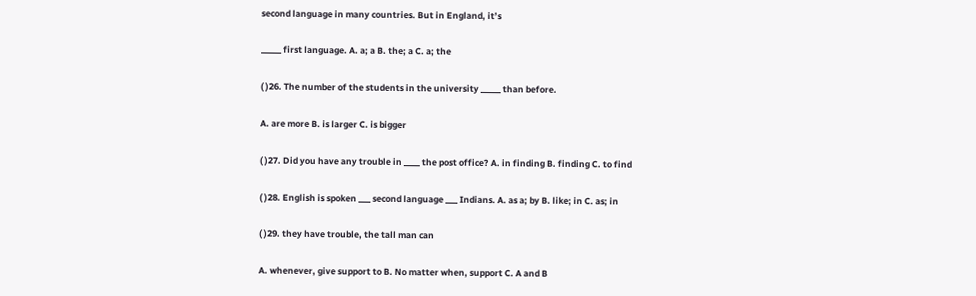second language in many countries. But in England, it’s

_____ first language. A. a; a B. the; a C. a; the

( )26. The number of the students in the university _____ than before.

A. are more B. is larger C. is bigger

( )27. Did you have any trouble in ____ the post office? A. in finding B. finding C. to find

( )28. English is spoken ___ second language ___ Indians. A. as a; by B. like; in C. as; in

( )29. they have trouble, the tall man can

A. whenever, give support to B. No matter when, support C. A and B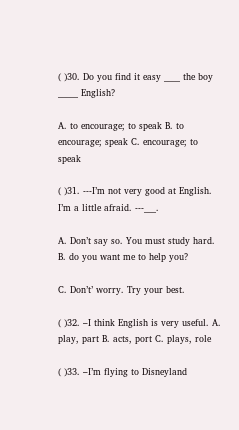( )30. Do you find it easy ____ the boy _____ English?

A. to encourage; to speak B. to encourage; speak C. encourage; to speak

( )31. ---I’m not very good at English. I’m a little afraid. ---___.

A. Don’t say so. You must study hard. B. do you want me to help you?

C. Don’t’ worry. Try your best.

( )32. –I think English is very useful. A. play, part B. acts, port C. plays, role

( )33. –I’m flying to Disneyland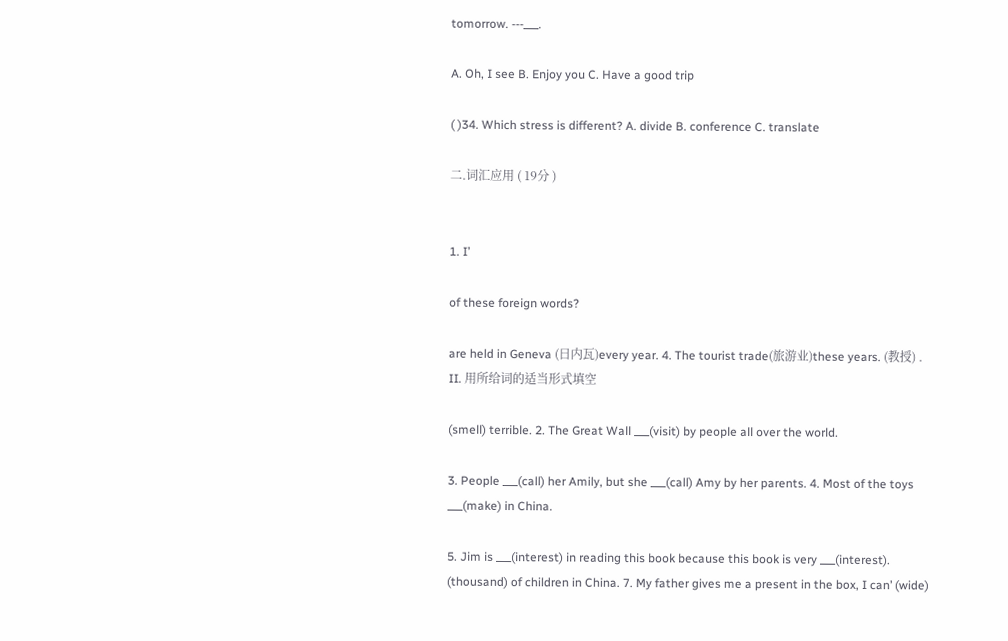tomorrow. ---___.

A. Oh, I see B. Enjoy you C. Have a good trip

( )34. Which stress is different? A. divide B. conference C. translate

二.词汇应用 ( 19分 )


1. I’

of these foreign words?

are held in Geneva (日内瓦)every year. 4. The tourist trade(旅游业)these years. (教授) . II. 用所给词的适当形式填空

(smell) terrible. 2. The Great Wall ___(visit) by people all over the world.

3. People ___(call) her Amily, but she ___(call) Amy by her parents. 4. Most of the toys ___(make) in China.

5. Jim is ___(interest) in reading this book because this book is very ___(interest). (thousand) of children in China. 7. My father gives me a present in the box, I can’ (wide)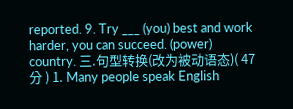reported. 9. Try ___ (you) best and work harder, you can succeed. (power) country. 三.句型转换(改为被动语态)( 47分 ) 1. Many people speak English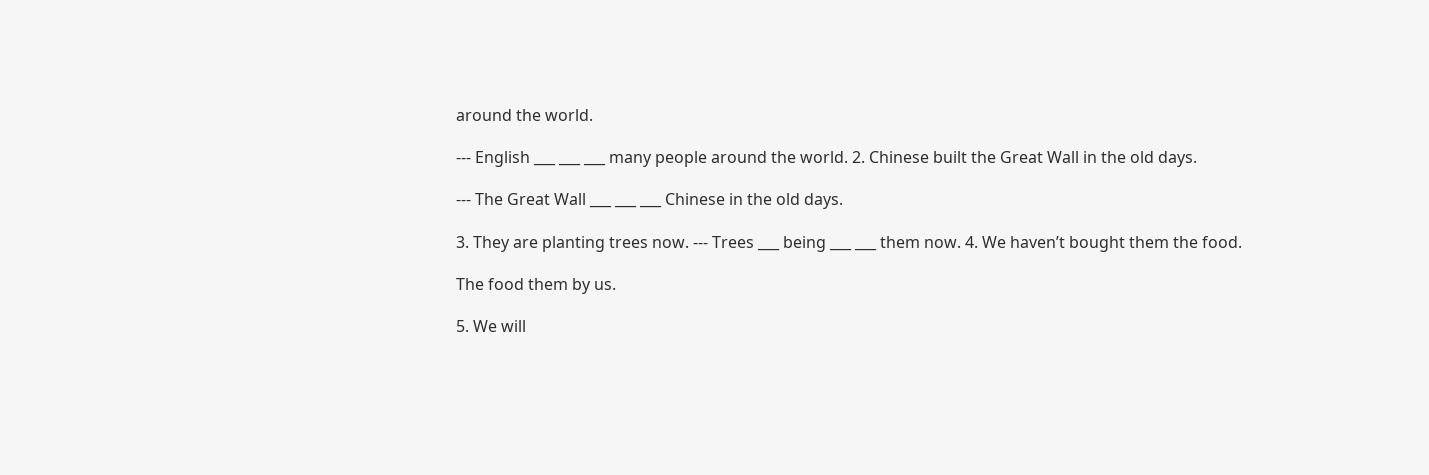around the world.

--- English ___ ___ ___ many people around the world. 2. Chinese built the Great Wall in the old days.

--- The Great Wall ___ ___ ___ Chinese in the old days.

3. They are planting trees now. --- Trees ___ being ___ ___ them now. 4. We haven’t bought them the food.

The food them by us.

5. We will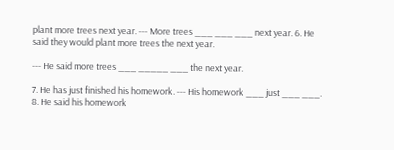plant more trees next year. --- More trees ___ ___ ___ next year. 6. He said they would plant more trees the next year.

--- He said more trees ___ _____ ___ the next year.

7. He has just finished his homework. --- His homework ___ just ___ ___. 8. He said his homework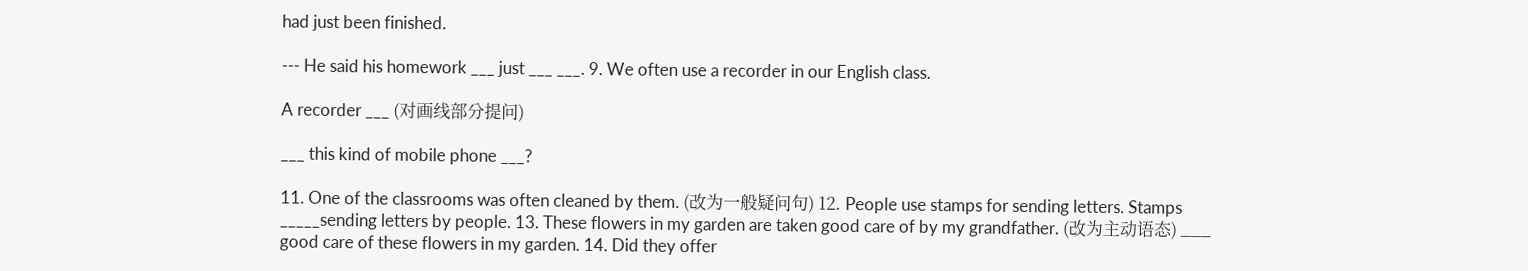had just been finished.

--- He said his homework ___ just ___ ___. 9. We often use a recorder in our English class.

A recorder ___ (对画线部分提问)

___ this kind of mobile phone ___?

11. One of the classrooms was often cleaned by them. (改为一般疑问句) 12. People use stamps for sending letters. Stamps _____sending letters by people. 13. These flowers in my garden are taken good care of by my grandfather. (改为主动语态) ___ good care of these flowers in my garden. 14. Did they offer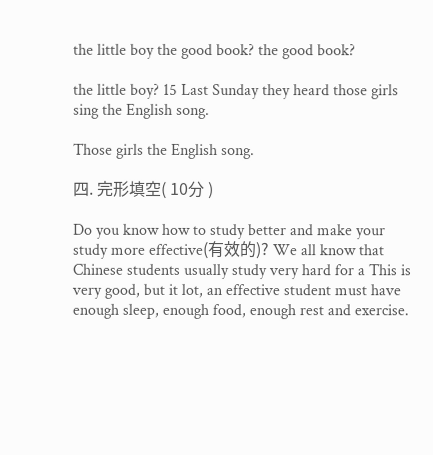the little boy the good book? the good book?

the little boy? 15 Last Sunday they heard those girls sing the English song.

Those girls the English song.

四. 完形填空( 10分 )

Do you know how to study better and make your study more effective(有效的)? We all know that Chinese students usually study very hard for a This is very good, but it lot, an effective student must have enough sleep, enough food, enough rest and exercise.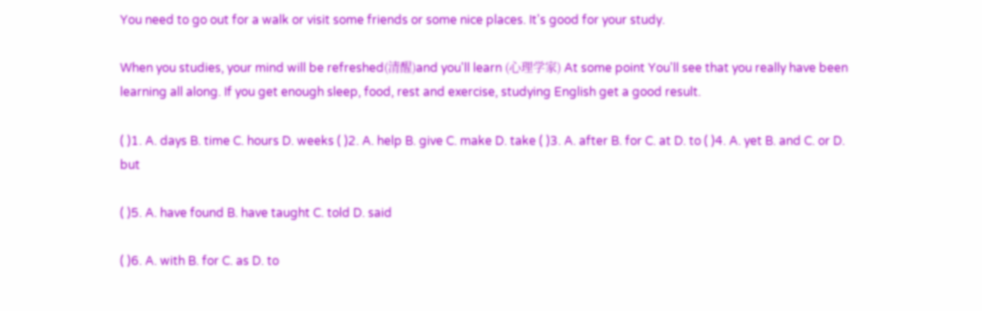You need to go out for a walk or visit some friends or some nice places. It's good for your study.

When you studies, your mind will be refreshed(清醒)and you'll learn (心理学家) At some point You'll see that you really have been learning all along. If you get enough sleep, food, rest and exercise, studying English get a good result.

( )1. A. days B. time C. hours D. weeks ( )2. A. help B. give C. make D. take ( )3. A. after B. for C. at D. to ( )4. A. yet B. and C. or D. but

( )5. A. have found B. have taught C. told D. said

( )6. A. with B. for C. as D. to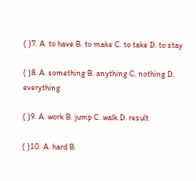( )7. A. to have B. to make C. to take D. to stay

( )8. A. something B. anything C. nothing D. everything

( )9. A. work B. jump C. walk D. result

( )10. A. hard B.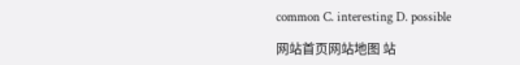common C. interesting D. possible

网站首页网站地图 站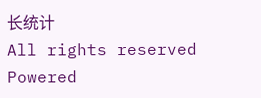长统计
All rights reserved Powered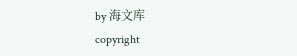by 海文库
copyright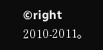©right 2010-2011。